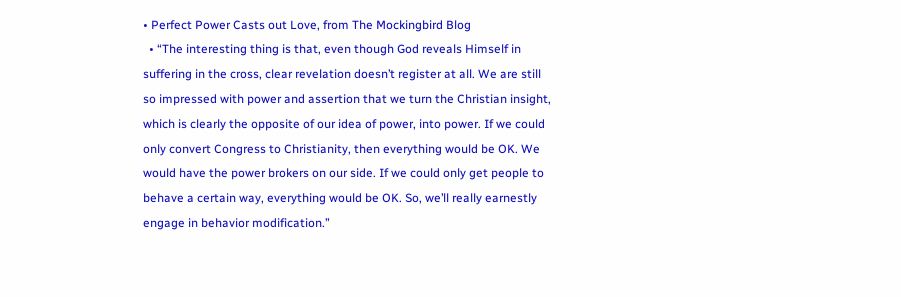• Perfect Power Casts out Love, from The Mockingbird Blog
  • “The interesting thing is that, even though God reveals Himself in suffering in the cross, clear revelation doesn’t register at all. We are still so impressed with power and assertion that we turn the Christian insight, which is clearly the opposite of our idea of power, into power. If we could only convert Congress to Christianity, then everything would be OK. We would have the power brokers on our side. If we could only get people to behave a certain way, everything would be OK. So, we’ll really earnestly engage in behavior modification.”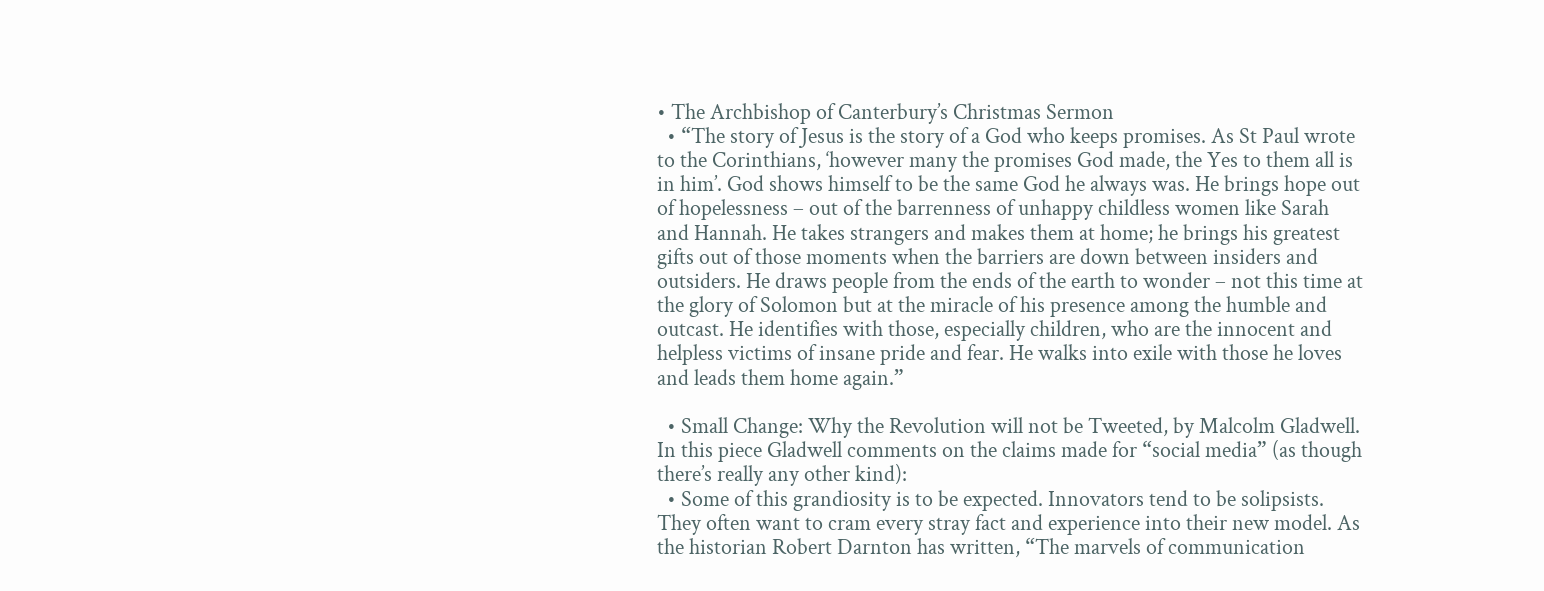• The Archbishop of Canterbury’s Christmas Sermon
  • “The story of Jesus is the story of a God who keeps promises. As St Paul wrote to the Corinthians, ‘however many the promises God made, the Yes to them all is in him’. God shows himself to be the same God he always was. He brings hope out of hopelessness – out of the barrenness of unhappy childless women like Sarah and Hannah. He takes strangers and makes them at home; he brings his greatest gifts out of those moments when the barriers are down between insiders and outsiders. He draws people from the ends of the earth to wonder – not this time at the glory of Solomon but at the miracle of his presence among the humble and outcast. He identifies with those, especially children, who are the innocent and helpless victims of insane pride and fear. He walks into exile with those he loves and leads them home again.”

  • Small Change: Why the Revolution will not be Tweeted, by Malcolm Gladwell. In this piece Gladwell comments on the claims made for “social media” (as though there’s really any other kind):
  • Some of this grandiosity is to be expected. Innovators tend to be solipsists. They often want to cram every stray fact and experience into their new model. As the historian Robert Darnton has written, “The marvels of communication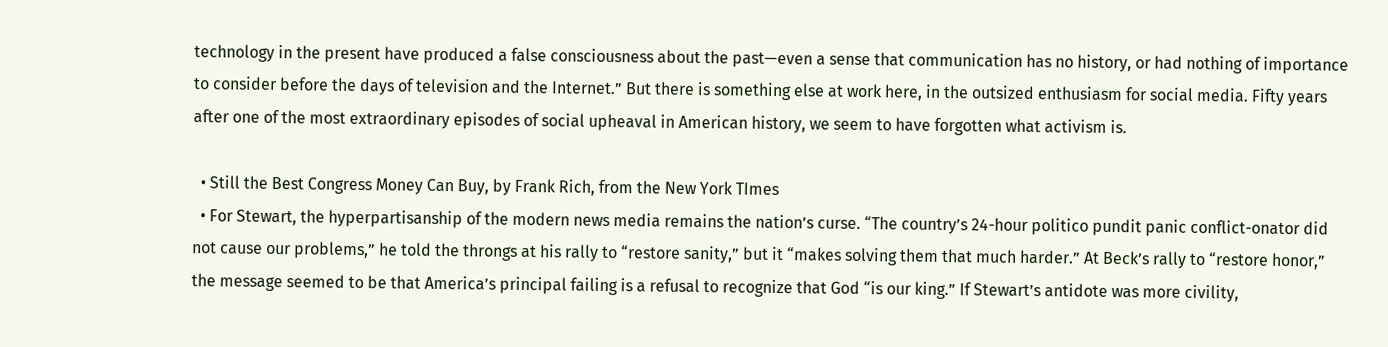technology in the present have produced a false consciousness about the past—even a sense that communication has no history, or had nothing of importance to consider before the days of television and the Internet.” But there is something else at work here, in the outsized enthusiasm for social media. Fifty years after one of the most extraordinary episodes of social upheaval in American history, we seem to have forgotten what activism is.

  • Still the Best Congress Money Can Buy, by Frank Rich, from the New York TImes
  • For Stewart, the hyperpartisanship of the modern news media remains the nation’s curse. “The country’s 24-hour politico pundit panic conflict-onator did not cause our problems,” he told the throngs at his rally to “restore sanity,” but it “makes solving them that much harder.” At Beck’s rally to “restore honor,” the message seemed to be that America’s principal failing is a refusal to recognize that God “is our king.” If Stewart’s antidote was more civility,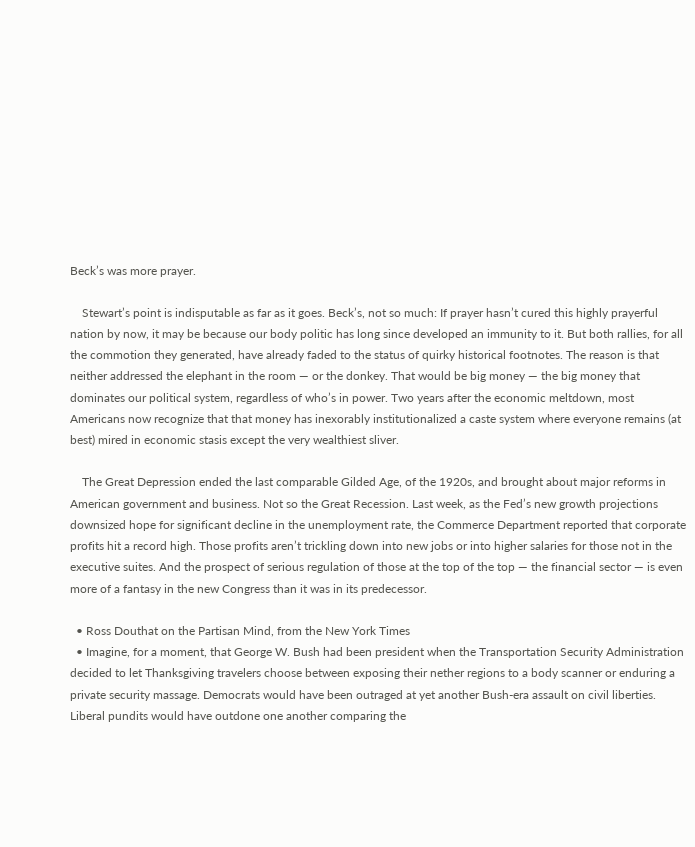Beck’s was more prayer.

    Stewart’s point is indisputable as far as it goes. Beck’s, not so much: If prayer hasn’t cured this highly prayerful nation by now, it may be because our body politic has long since developed an immunity to it. But both rallies, for all the commotion they generated, have already faded to the status of quirky historical footnotes. The reason is that neither addressed the elephant in the room — or the donkey. That would be big money — the big money that dominates our political system, regardless of who’s in power. Two years after the economic meltdown, most Americans now recognize that that money has inexorably institutionalized a caste system where everyone remains (at best) mired in economic stasis except the very wealthiest sliver.

    The Great Depression ended the last comparable Gilded Age, of the 1920s, and brought about major reforms in American government and business. Not so the Great Recession. Last week, as the Fed’s new growth projections downsized hope for significant decline in the unemployment rate, the Commerce Department reported that corporate profits hit a record high. Those profits aren’t trickling down into new jobs or into higher salaries for those not in the executive suites. And the prospect of serious regulation of those at the top of the top — the financial sector — is even more of a fantasy in the new Congress than it was in its predecessor.

  • Ross Douthat on the Partisan Mind, from the New York Times
  • Imagine, for a moment, that George W. Bush had been president when the Transportation Security Administration decided to let Thanksgiving travelers choose between exposing their nether regions to a body scanner or enduring a private security massage. Democrats would have been outraged at yet another Bush-era assault on civil liberties. Liberal pundits would have outdone one another comparing the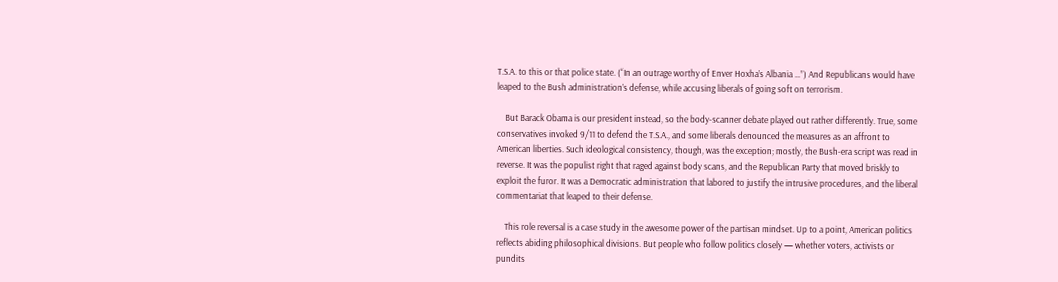T.S.A. to this or that police state. (“In an outrage worthy of Enver Hoxha’s Albania …”) And Republicans would have leaped to the Bush administration’s defense, while accusing liberals of going soft on terrorism.

    But Barack Obama is our president instead, so the body-scanner debate played out rather differently. True, some conservatives invoked 9/11 to defend the T.S.A., and some liberals denounced the measures as an affront to American liberties. Such ideological consistency, though, was the exception; mostly, the Bush-era script was read in reverse. It was the populist right that raged against body scans, and the Republican Party that moved briskly to exploit the furor. It was a Democratic administration that labored to justify the intrusive procedures, and the liberal commentariat that leaped to their defense.

    This role reversal is a case study in the awesome power of the partisan mindset. Up to a point, American politics reflects abiding philosophical divisions. But people who follow politics closely — whether voters, activists or pundits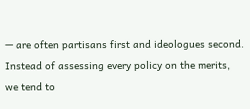— are often partisans first and ideologues second. Instead of assessing every policy on the merits, we tend to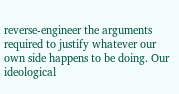reverse-engineer the arguments required to justify whatever our own side happens to be doing. Our ideological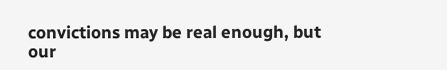convictions may be real enough, but our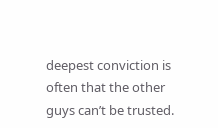deepest conviction is often that the other guys can’t be trusted.